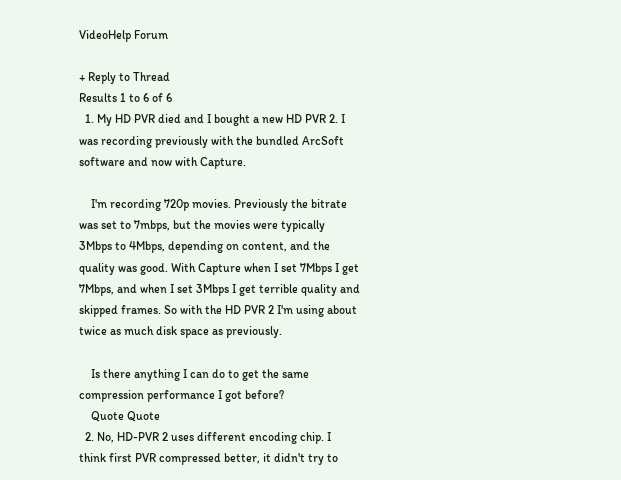VideoHelp Forum

+ Reply to Thread
Results 1 to 6 of 6
  1. My HD PVR died and I bought a new HD PVR 2. I was recording previously with the bundled ArcSoft software and now with Capture.

    I'm recording 720p movies. Previously the bitrate was set to 7mbps, but the movies were typically 3Mbps to 4Mbps, depending on content, and the quality was good. With Capture when I set 7Mbps I get 7Mbps, and when I set 3Mbps I get terrible quality and skipped frames. So with the HD PVR 2 I'm using about twice as much disk space as previously.

    Is there anything I can do to get the same compression performance I got before?
    Quote Quote
  2. No, HD-PVR 2 uses different encoding chip. I think first PVR compressed better, it didn't try to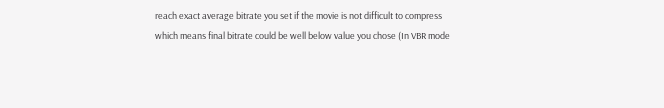reach exact average bitrate you set if the movie is not difficult to compress which means final bitrate could be well below value you chose (In VBR mode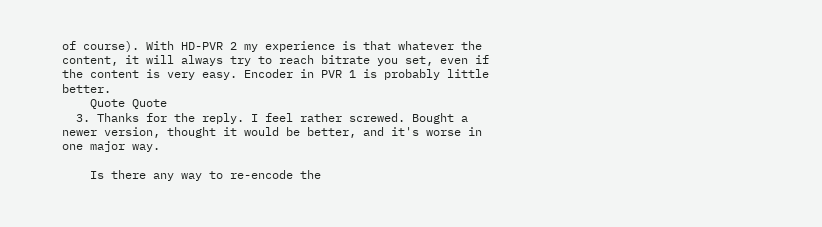of course). With HD-PVR 2 my experience is that whatever the content, it will always try to reach bitrate you set, even if the content is very easy. Encoder in PVR 1 is probably little better.
    Quote Quote
  3. Thanks for the reply. I feel rather screwed. Bought a newer version, thought it would be better, and it's worse in one major way.

    Is there any way to re-encode the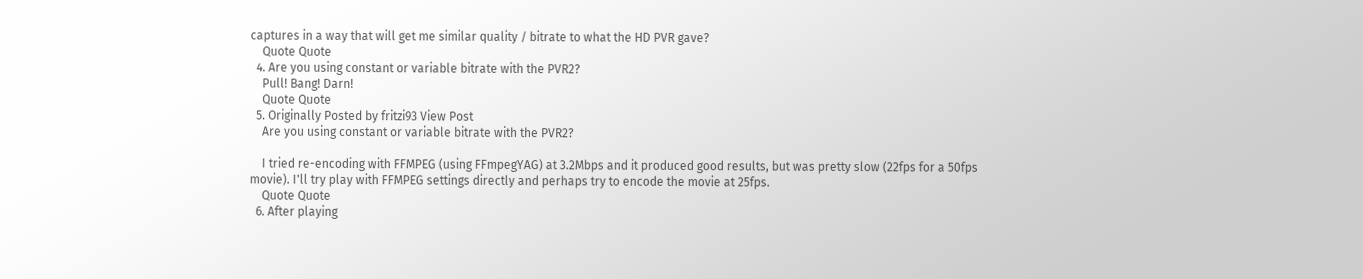captures in a way that will get me similar quality / bitrate to what the HD PVR gave?
    Quote Quote
  4. Are you using constant or variable bitrate with the PVR2?
    Pull! Bang! Darn!
    Quote Quote
  5. Originally Posted by fritzi93 View Post
    Are you using constant or variable bitrate with the PVR2?

    I tried re-encoding with FFMPEG (using FFmpegYAG) at 3.2Mbps and it produced good results, but was pretty slow (22fps for a 50fps movie). I'll try play with FFMPEG settings directly and perhaps try to encode the movie at 25fps.
    Quote Quote
  6. After playing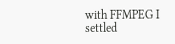with FFMPEG I settled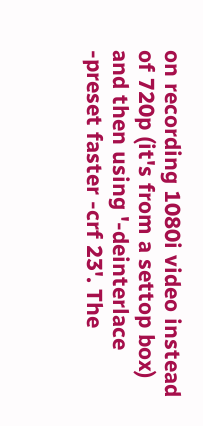on recording 1080i video instead of 720p (it's from a settop box) and then using '-deinterlace -preset faster -crf 23'. The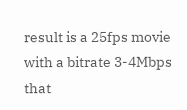result is a 25fps movie with a bitrate 3-4Mbps that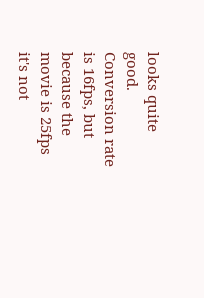looks quite good. Conversion rate is 16fps, but because the movie is 25fps it's not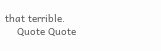that terrible.
    Quote Quote